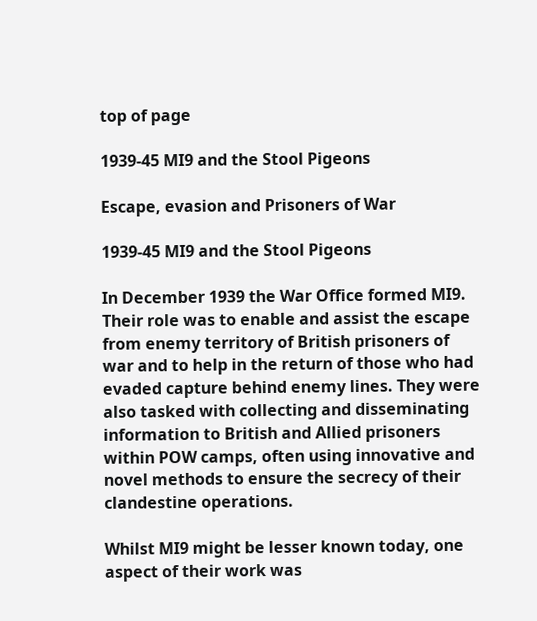top of page

1939-45 MI9 and the Stool Pigeons

Escape, evasion and Prisoners of War

1939-45 MI9 and the Stool Pigeons

In December 1939 the War Office formed MI9. Their role was to enable and assist the escape from enemy territory of British prisoners of war and to help in the return of those who had evaded capture behind enemy lines. They were also tasked with collecting and disseminating information to British and Allied prisoners within POW camps, often using innovative and novel methods to ensure the secrecy of their clandestine operations.

Whilst MI9 might be lesser known today, one aspect of their work was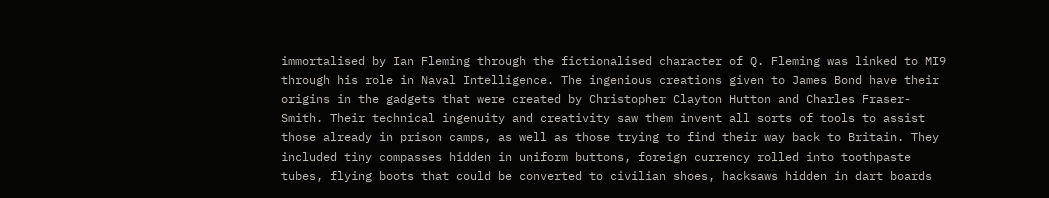immortalised by Ian Fleming through the fictionalised character of Q. Fleming was linked to MI9 through his role in Naval Intelligence. The ingenious creations given to James Bond have their origins in the gadgets that were created by Christopher Clayton Hutton and Charles Fraser-Smith. Their technical ingenuity and creativity saw them invent all sorts of tools to assist those already in prison camps, as well as those trying to find their way back to Britain. They included tiny compasses hidden in uniform buttons, foreign currency rolled into toothpaste tubes, flying boots that could be converted to civilian shoes, hacksaws hidden in dart boards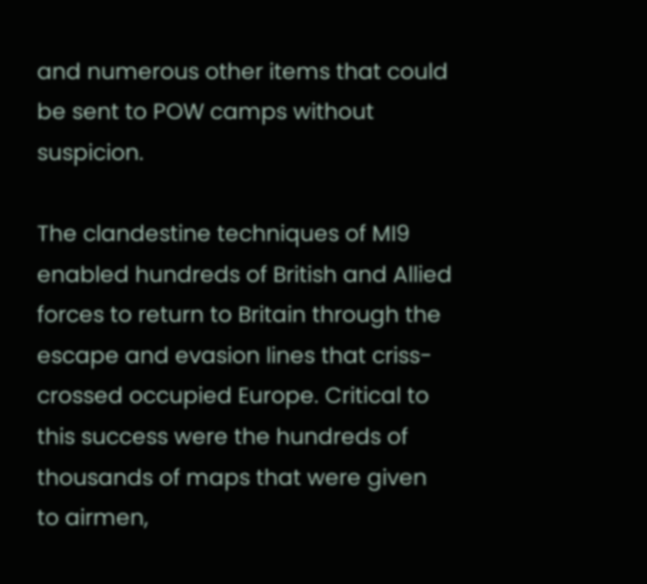and numerous other items that could be sent to POW camps without suspicion.

The clandestine techniques of MI9 enabled hundreds of British and Allied forces to return to Britain through the escape and evasion lines that criss-crossed occupied Europe. Critical to this success were the hundreds of thousands of maps that were given to airmen,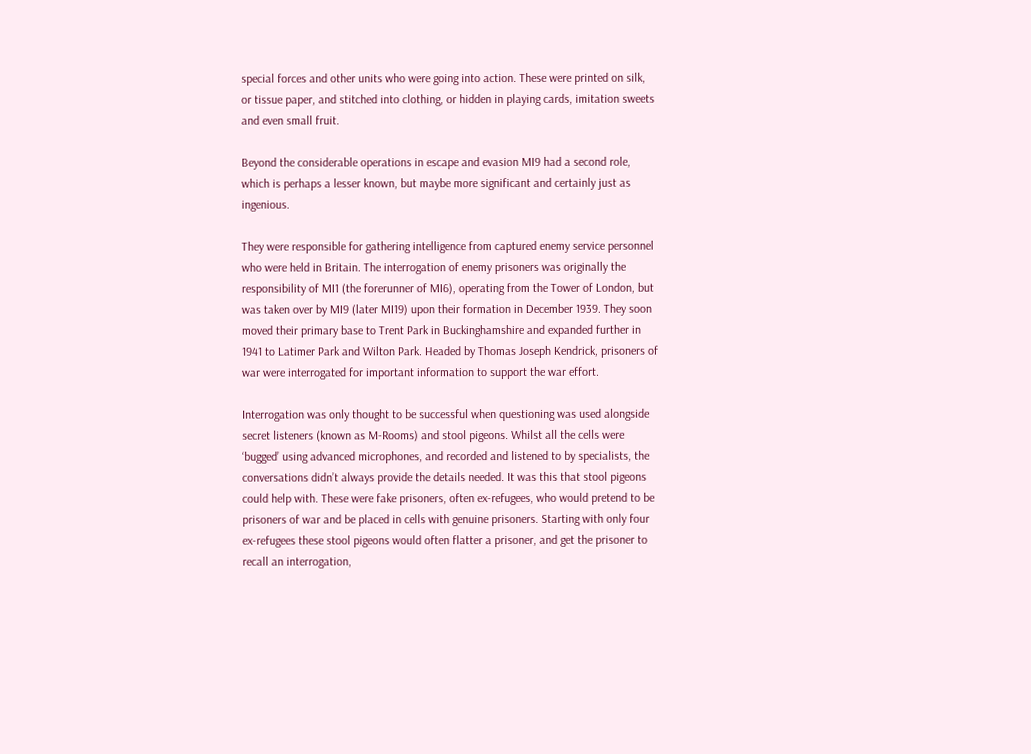special forces and other units who were going into action. These were printed on silk, or tissue paper, and stitched into clothing, or hidden in playing cards, imitation sweets and even small fruit.

Beyond the considerable operations in escape and evasion MI9 had a second role, which is perhaps a lesser known, but maybe more significant and certainly just as ingenious.

They were responsible for gathering intelligence from captured enemy service personnel who were held in Britain. The interrogation of enemy prisoners was originally the responsibility of MI1 (the forerunner of MI6), operating from the Tower of London, but was taken over by MI9 (later MI19) upon their formation in December 1939. They soon moved their primary base to Trent Park in Buckinghamshire and expanded further in 1941 to Latimer Park and Wilton Park. Headed by Thomas Joseph Kendrick, prisoners of war were interrogated for important information to support the war effort.

Interrogation was only thought to be successful when questioning was used alongside secret listeners (known as M-Rooms) and stool pigeons. Whilst all the cells were ‘bugged’ using advanced microphones, and recorded and listened to by specialists, the conversations didn’t always provide the details needed. It was this that stool pigeons could help with. These were fake prisoners, often ex-refugees, who would pretend to be prisoners of war and be placed in cells with genuine prisoners. Starting with only four ex-refugees these stool pigeons would often flatter a prisoner, and get the prisoner to recall an interrogation,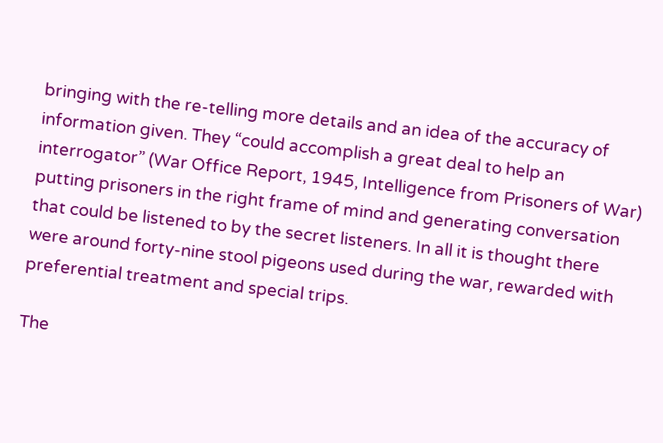bringing with the re-telling more details and an idea of the accuracy of information given. They “could accomplish a great deal to help an interrogator” (War Office Report, 1945, Intelligence from Prisoners of War) putting prisoners in the right frame of mind and generating conversation that could be listened to by the secret listeners. In all it is thought there were around forty-nine stool pigeons used during the war, rewarded with preferential treatment and special trips.

The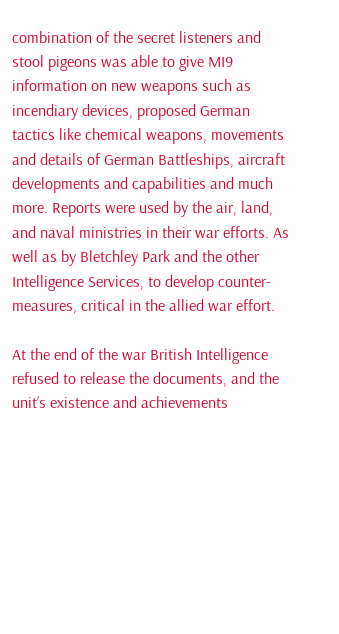combination of the secret listeners and stool pigeons was able to give MI9 information on new weapons such as incendiary devices, proposed German tactics like chemical weapons, movements and details of German Battleships, aircraft developments and capabilities and much more. Reports were used by the air, land, and naval ministries in their war efforts. As well as by Bletchley Park and the other Intelligence Services, to develop counter-measures, critical in the allied war effort.

At the end of the war British Intelligence refused to release the documents, and the unit’s existence and achievements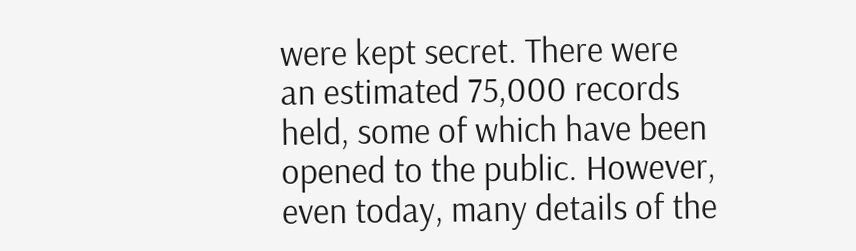were kept secret. There were an estimated 75,000 records held, some of which have been opened to the public. However, even today, many details of the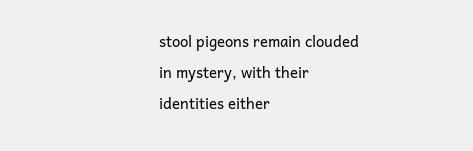stool pigeons remain clouded in mystery, with their identities either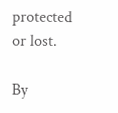protected or lost.

By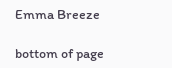Emma Breeze

bottom of page